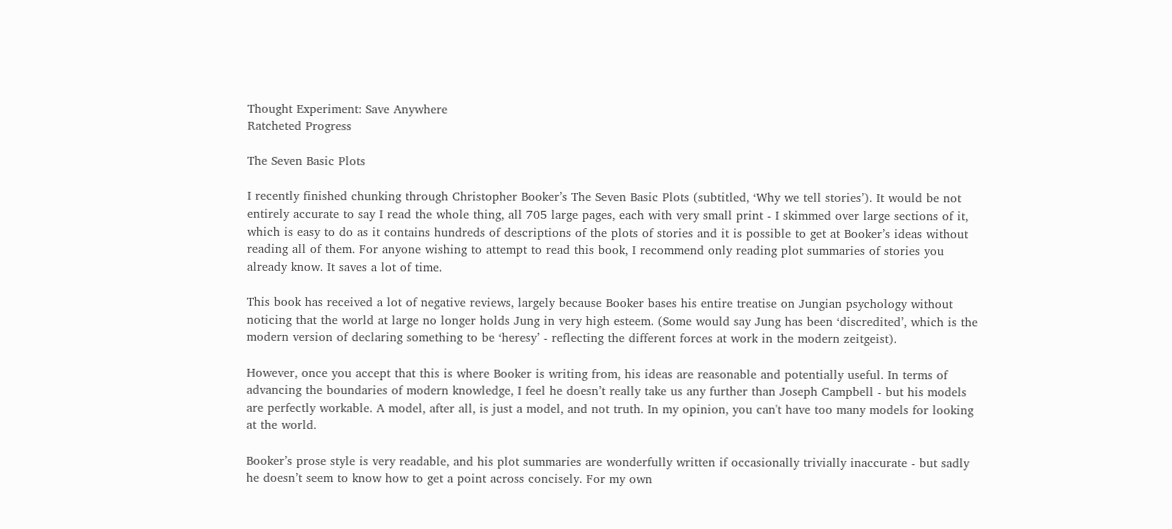Thought Experiment: Save Anywhere
Ratcheted Progress

The Seven Basic Plots

I recently finished chunking through Christopher Booker’s The Seven Basic Plots (subtitled, ‘Why we tell stories’). It would be not entirely accurate to say I read the whole thing, all 705 large pages, each with very small print - I skimmed over large sections of it, which is easy to do as it contains hundreds of descriptions of the plots of stories and it is possible to get at Booker’s ideas without reading all of them. For anyone wishing to attempt to read this book, I recommend only reading plot summaries of stories you already know. It saves a lot of time.

This book has received a lot of negative reviews, largely because Booker bases his entire treatise on Jungian psychology without noticing that the world at large no longer holds Jung in very high esteem. (Some would say Jung has been ‘discredited’, which is the modern version of declaring something to be ‘heresy’ - reflecting the different forces at work in the modern zeitgeist).

However, once you accept that this is where Booker is writing from, his ideas are reasonable and potentially useful. In terms of advancing the boundaries of modern knowledge, I feel he doesn’t really take us any further than Joseph Campbell - but his models are perfectly workable. A model, after all, is just a model, and not truth. In my opinion, you can't have too many models for looking at the world.

Booker’s prose style is very readable, and his plot summaries are wonderfully written if occasionally trivially inaccurate - but sadly he doesn’t seem to know how to get a point across concisely. For my own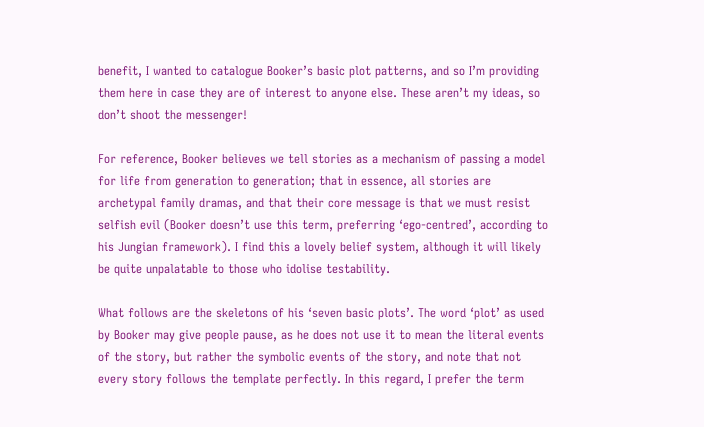benefit, I wanted to catalogue Booker’s basic plot patterns, and so I’m providing them here in case they are of interest to anyone else. These aren’t my ideas, so don’t shoot the messenger!

For reference, Booker believes we tell stories as a mechanism of passing a model for life from generation to generation; that in essence, all stories are archetypal family dramas, and that their core message is that we must resist selfish evil (Booker doesn’t use this term, preferring ‘ego-centred’, according to his Jungian framework). I find this a lovely belief system, although it will likely be quite unpalatable to those who idolise testability.

What follows are the skeletons of his ‘seven basic plots’. The word ‘plot’ as used by Booker may give people pause, as he does not use it to mean the literal events of the story, but rather the symbolic events of the story, and note that not every story follows the template perfectly. In this regard, I prefer the term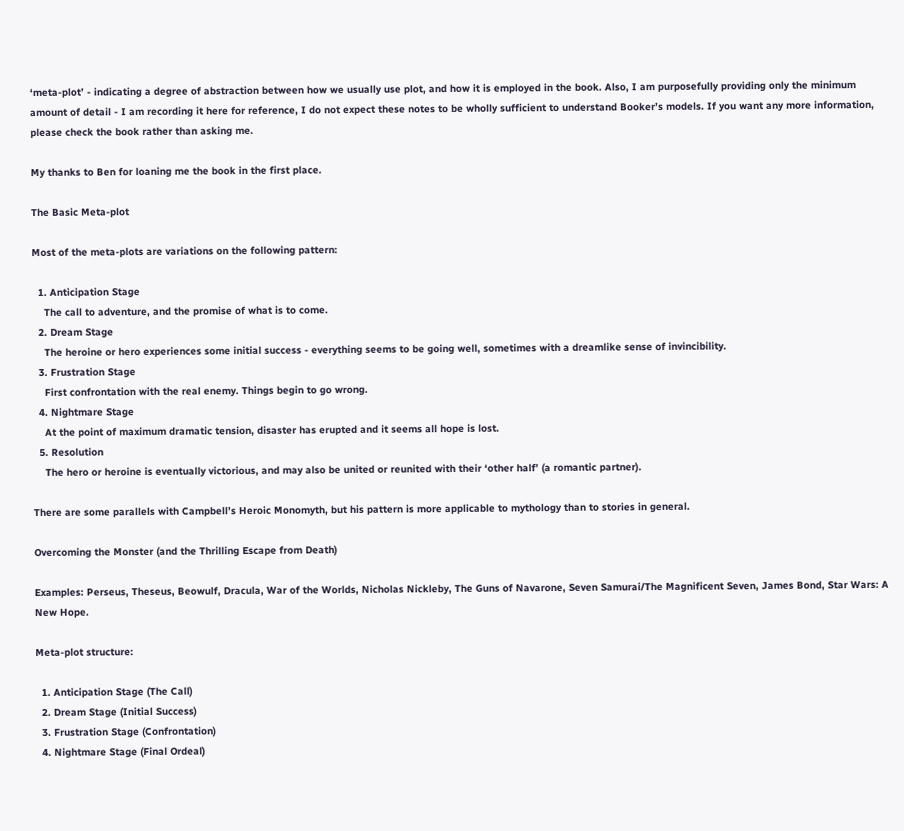‘meta-plot’ - indicating a degree of abstraction between how we usually use plot, and how it is employed in the book. Also, I am purposefully providing only the minimum amount of detail - I am recording it here for reference, I do not expect these notes to be wholly sufficient to understand Booker’s models. If you want any more information, please check the book rather than asking me.

My thanks to Ben for loaning me the book in the first place.

The Basic Meta-plot

Most of the meta-plots are variations on the following pattern:

  1. Anticipation Stage
    The call to adventure, and the promise of what is to come.
  2. Dream Stage
    The heroine or hero experiences some initial success - everything seems to be going well, sometimes with a dreamlike sense of invincibility.
  3. Frustration Stage
    First confrontation with the real enemy. Things begin to go wrong.
  4. Nightmare Stage
    At the point of maximum dramatic tension, disaster has erupted and it seems all hope is lost.
  5. Resolution
    The hero or heroine is eventually victorious, and may also be united or reunited with their ‘other half’ (a romantic partner).

There are some parallels with Campbell’s Heroic Monomyth, but his pattern is more applicable to mythology than to stories in general.

Overcoming the Monster (and the Thrilling Escape from Death)

Examples: Perseus, Theseus, Beowulf, Dracula, War of the Worlds, Nicholas Nickleby, The Guns of Navarone, Seven Samurai/The Magnificent Seven, James Bond, Star Wars: A New Hope.

Meta-plot structure:

  1. Anticipation Stage (The Call)
  2. Dream Stage (Initial Success)
  3. Frustration Stage (Confrontation)
  4. Nightmare Stage (Final Ordeal)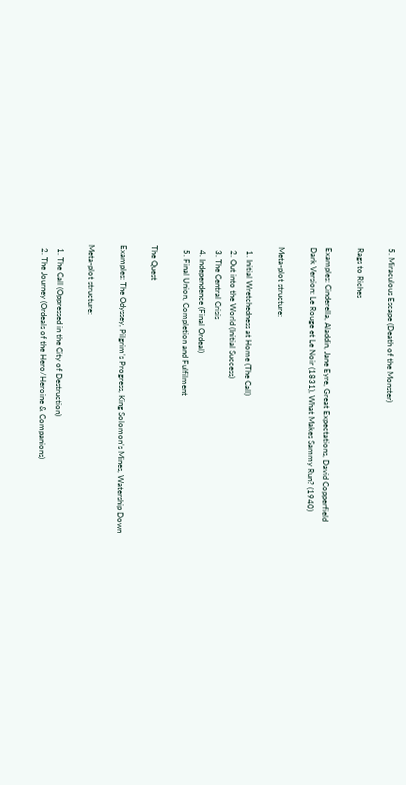5. Miraculous Escape (Death of the Monster)

Rags to Riches

Examples: Cinderella, Aladdin, Jane Eyre, Great Expectations, David Copperfield
Dark Version: Le Rouge et Le Noir (1831), What Makes Sammy Run? (1940)

Meta-plot structure:

  1. Initial Wretchedness at Home (The Call)
  2. Out into the World (Initial Success)
  3. The Central Crisis
  4. Independence (Final Ordeal)
  5. Final Union, Completion and Fulfilment

The Quest

Examples: The Odyssey, Pilgrim’s Progress, King Solomon’s Mines, Watership Down

Meta-plot structure:

  1. The Call (Oppressed in the City of Destruction)
  2. The Journey (Ordeals of the Hero/Heroine & Companions)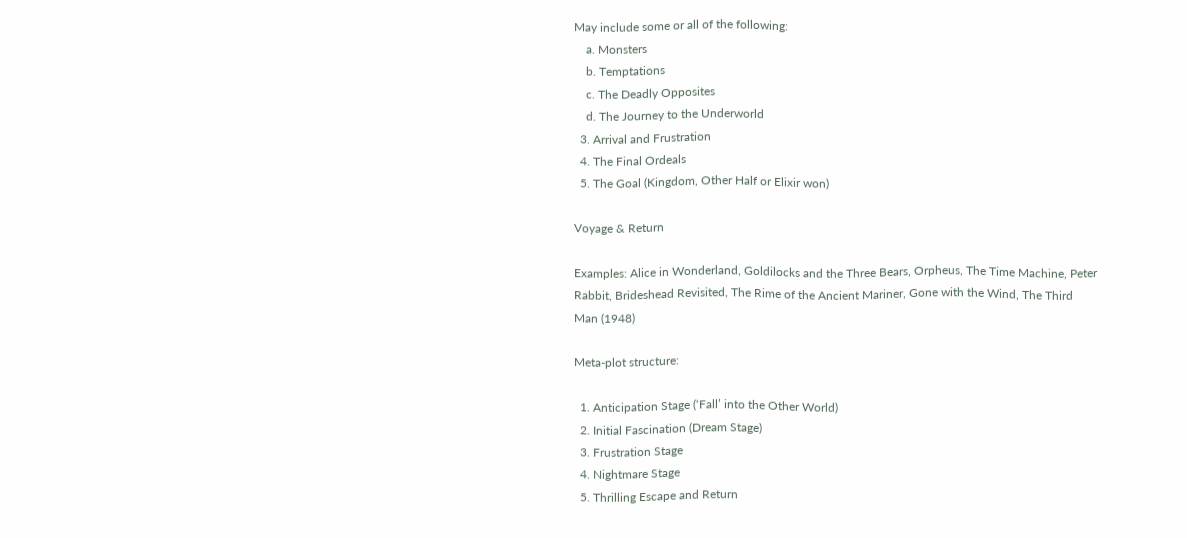May include some or all of the following:
    a. Monsters
    b. Temptations
    c. The Deadly Opposites
    d. The Journey to the Underworld
  3. Arrival and Frustration
  4. The Final Ordeals
  5. The Goal (Kingdom, Other Half or Elixir won)

Voyage & Return

Examples: Alice in Wonderland, Goldilocks and the Three Bears, Orpheus, The Time Machine, Peter Rabbit, Brideshead Revisited, The Rime of the Ancient Mariner, Gone with the Wind, The Third Man (1948)

Meta-plot structure:

  1. Anticipation Stage (‘Fall’ into the Other World)
  2. Initial Fascination (Dream Stage)
  3. Frustration Stage
  4. Nightmare Stage
  5. Thrilling Escape and Return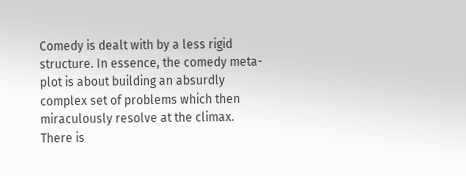Comedy is dealt with by a less rigid structure. In essence, the comedy meta-plot is about building an absurdly complex set of problems which then miraculously resolve at the climax. There is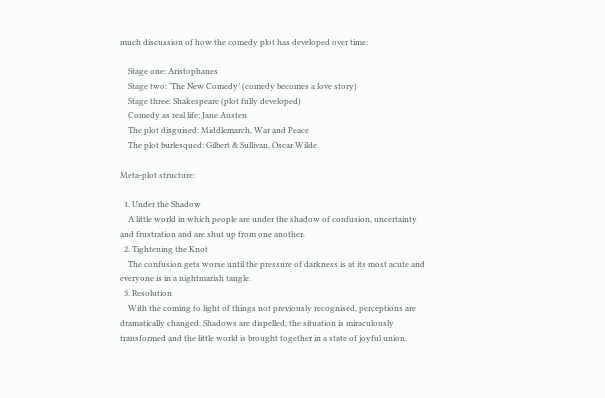much discussion of how the comedy plot has developed over time:

    Stage one: Aristophanes
    Stage two: ‘The New Comedy’ (comedy becomes a love story)
    Stage three: Shakespeare (plot fully developed)
    Comedy as real life: Jane Austen
    The plot disguised: Middlemarch, War and Peace
    The plot burlesqued: Gilbert & Sullivan, Oscar Wilde

Meta-plot structure:

  1. Under the Shadow
    A little world in which people are under the shadow of confusion, uncertainty and frustration and are shut up from one another.
  2. Tightening the Knot
    The confusion gets worse until the pressure of darkness is at its most acute and everyone is in a nightmarish tangle.
  3. Resolution
    With the coming to light of things not previously recognised, perceptions are dramatically changed. Shadows are dispelled, the situation is miraculously transformed and the little world is brought together in a state of joyful union.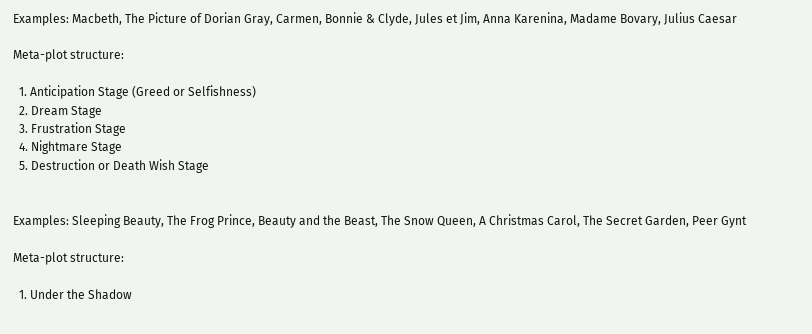Examples: Macbeth, The Picture of Dorian Gray, Carmen, Bonnie & Clyde, Jules et Jim, Anna Karenina, Madame Bovary, Julius Caesar

Meta-plot structure:

  1. Anticipation Stage (Greed or Selfishness)
  2. Dream Stage
  3. Frustration Stage
  4. Nightmare Stage
  5. Destruction or Death Wish Stage


Examples: Sleeping Beauty, The Frog Prince, Beauty and the Beast, The Snow Queen, A Christmas Carol, The Secret Garden, Peer Gynt

Meta-plot structure:

  1. Under the Shadow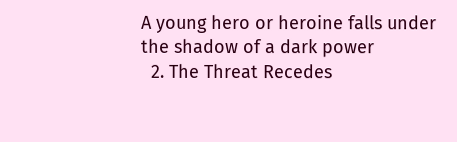A young hero or heroine falls under the shadow of a dark power
  2. The Threat Recedes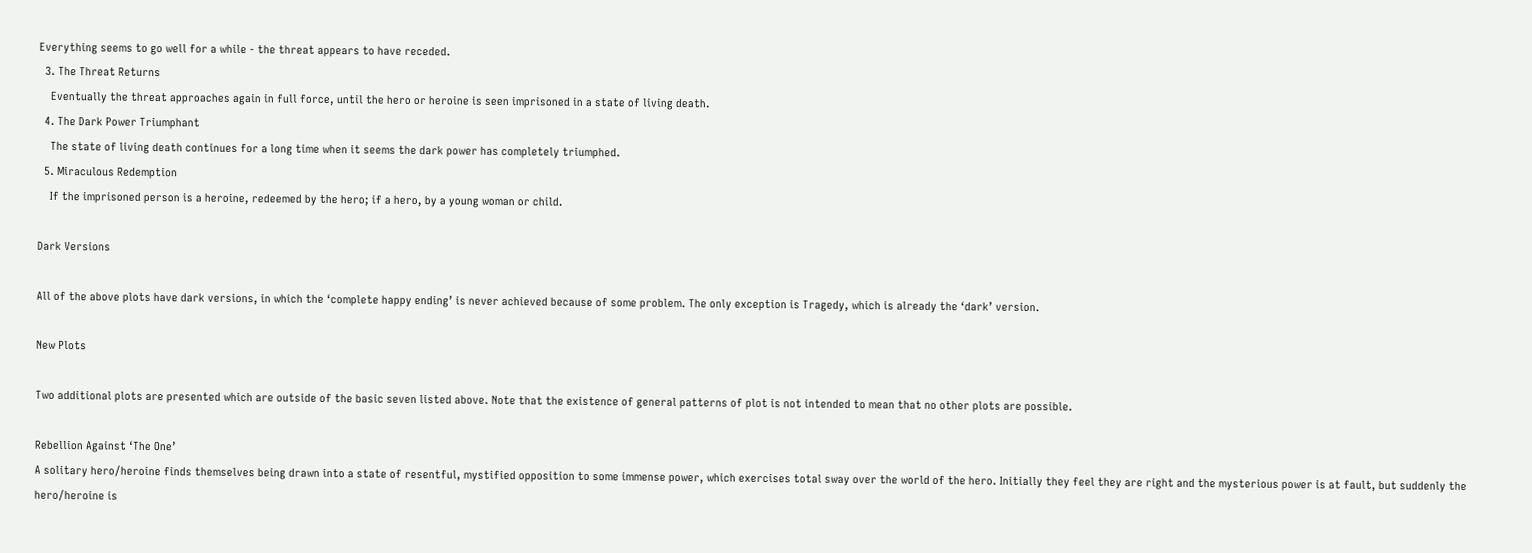Everything seems to go well for a while - the threat appears to have receded.
  3. The Threat Returns
    Eventually the threat approaches again in full force, until the hero or heroine is seen imprisoned in a state of living death.
  4. The Dark Power Triumphant
    The state of living death continues for a long time when it seems the dark power has completely triumphed.
  5. Miraculous Redemption
    If the imprisoned person is a heroine, redeemed by the hero; if a hero, by a young woman or child.

Dark Versions

All of the above plots have dark versions, in which the ‘complete happy ending’ is never achieved because of some problem. The only exception is Tragedy, which is already the ‘dark’ version.

New Plots

Two additional plots are presented which are outside of the basic seven listed above. Note that the existence of general patterns of plot is not intended to mean that no other plots are possible.

Rebellion Against ‘The One’
A solitary hero/heroine finds themselves being drawn into a state of resentful, mystified opposition to some immense power, which exercises total sway over the world of the hero. Initially they feel they are right and the mysterious power is at fault, but suddenly the hero/heroine is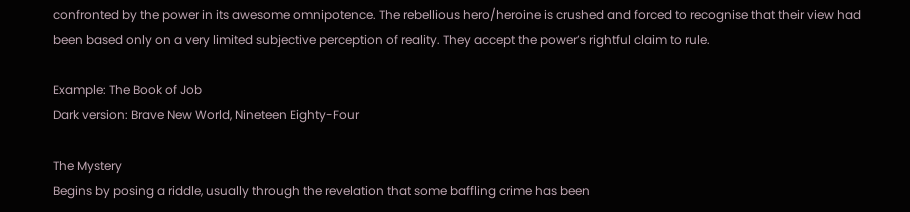confronted by the power in its awesome omnipotence. The rebellious hero/heroine is crushed and forced to recognise that their view had been based only on a very limited subjective perception of reality. They accept the power’s rightful claim to rule.

Example: The Book of Job
Dark version: Brave New World, Nineteen Eighty-Four

The Mystery
Begins by posing a riddle, usually through the revelation that some baffling crime has been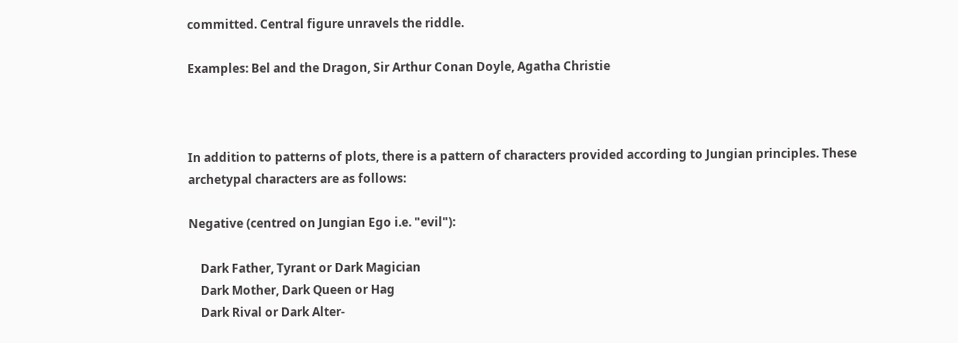committed. Central figure unravels the riddle.

Examples: Bel and the Dragon, Sir Arthur Conan Doyle, Agatha Christie



In addition to patterns of plots, there is a pattern of characters provided according to Jungian principles. These archetypal characters are as follows:

Negative (centred on Jungian Ego i.e. "evil"):

    Dark Father, Tyrant or Dark Magician
    Dark Mother, Dark Queen or Hag
    Dark Rival or Dark Alter-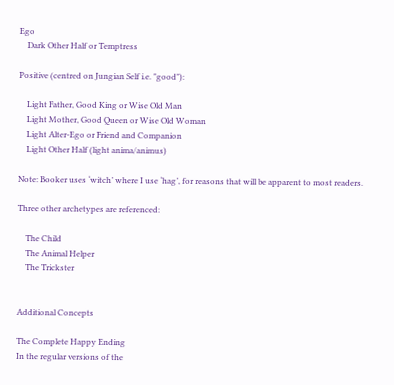Ego
    Dark Other Half or Temptress

Positive (centred on Jungian Self i.e. "good"):

    Light Father, Good King or Wise Old Man
    Light Mother, Good Queen or Wise Old Woman
    Light Alter-Ego or Friend and Companion
    Light Other Half (light anima/animus)

Note: Booker uses ‘witch’ where I use ‘hag’, for reasons that will be apparent to most readers.

Three other archetypes are referenced:

    The Child
    The Animal Helper
    The Trickster


Additional Concepts

The Complete Happy Ending
In the regular versions of the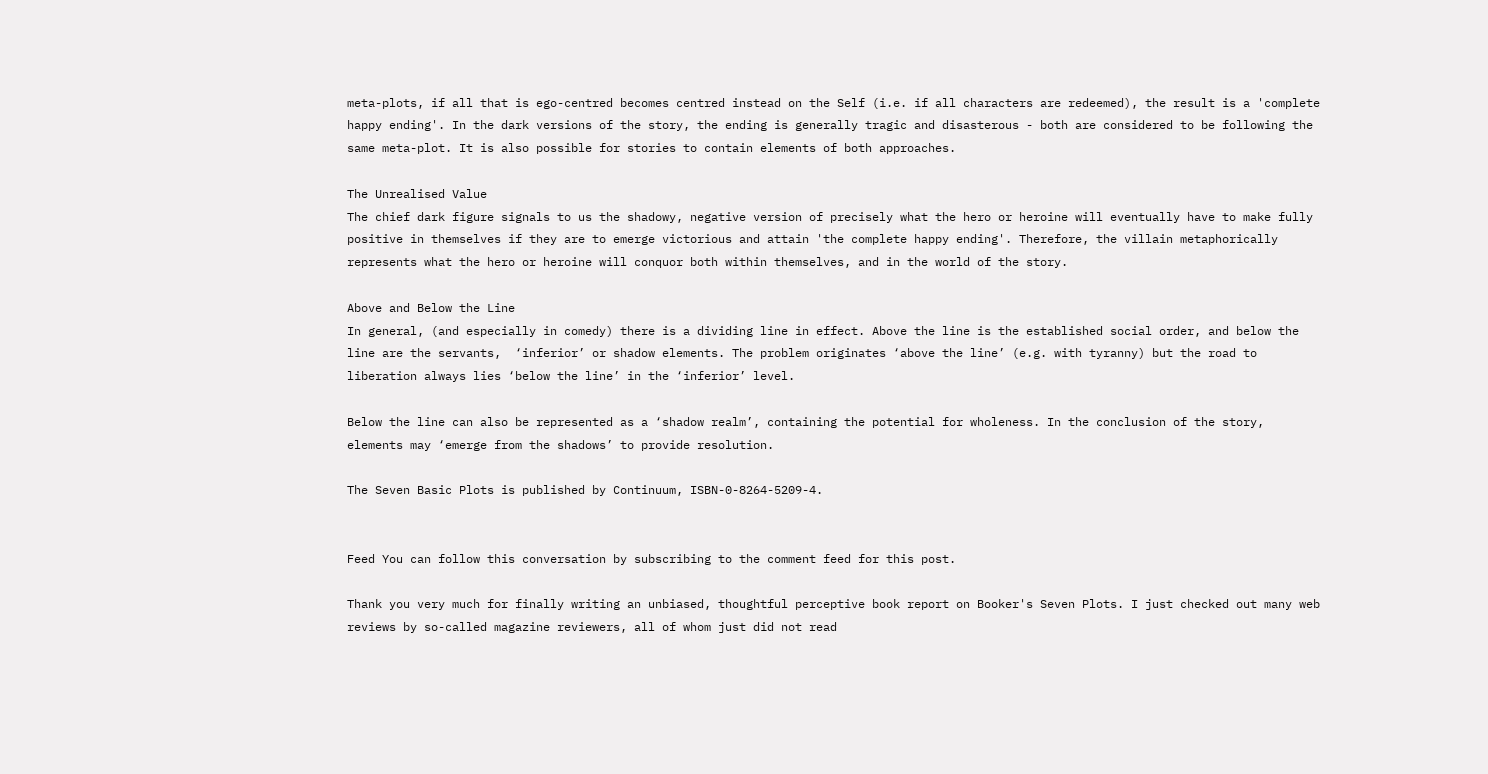meta-plots, if all that is ego-centred becomes centred instead on the Self (i.e. if all characters are redeemed), the result is a 'complete happy ending'. In the dark versions of the story, the ending is generally tragic and disasterous - both are considered to be following the same meta-plot. It is also possible for stories to contain elements of both approaches.

The Unrealised Value
The chief dark figure signals to us the shadowy, negative version of precisely what the hero or heroine will eventually have to make fully positive in themselves if they are to emerge victorious and attain 'the complete happy ending'. Therefore, the villain metaphorically represents what the hero or heroine will conquor both within themselves, and in the world of the story.

Above and Below the Line
In general, (and especially in comedy) there is a dividing line in effect. Above the line is the established social order, and below the line are the servants,  ‘inferior’ or shadow elements. The problem originates ‘above the line’ (e.g. with tyranny) but the road to liberation always lies ‘below the line’ in the ‘inferior’ level.

Below the line can also be represented as a ‘shadow realm’, containing the potential for wholeness. In the conclusion of the story, elements may ‘emerge from the shadows’ to provide resolution.

The Seven Basic Plots is published by Continuum, ISBN-0-8264-5209-4.


Feed You can follow this conversation by subscribing to the comment feed for this post.

Thank you very much for finally writing an unbiased, thoughtful perceptive book report on Booker's Seven Plots. I just checked out many web reviews by so-called magazine reviewers, all of whom just did not read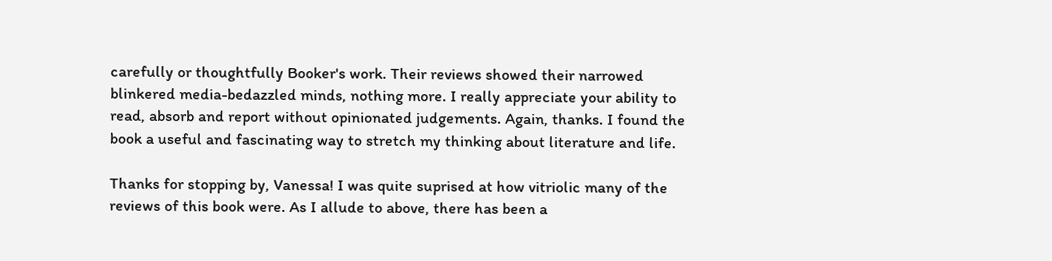carefully or thoughtfully Booker's work. Their reviews showed their narrowed blinkered media-bedazzled minds, nothing more. I really appreciate your ability to read, absorb and report without opinionated judgements. Again, thanks. I found the book a useful and fascinating way to stretch my thinking about literature and life.

Thanks for stopping by, Vanessa! I was quite suprised at how vitriolic many of the reviews of this book were. As I allude to above, there has been a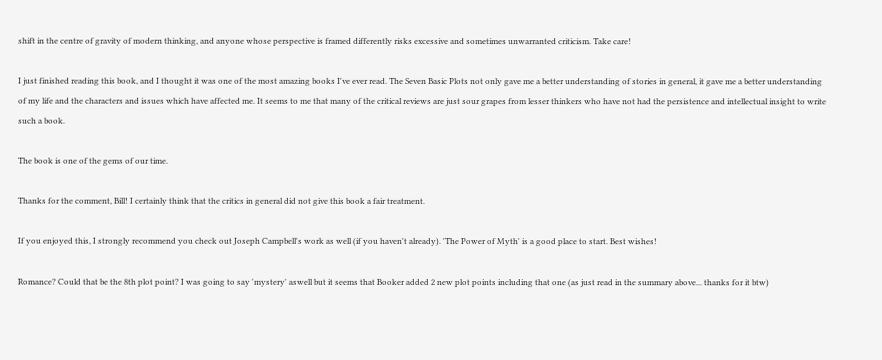shift in the centre of gravity of modern thinking, and anyone whose perspective is framed differently risks excessive and sometimes unwarranted criticism. Take care!

I just finished reading this book, and I thought it was one of the most amazing books I've ever read. The Seven Basic Plots not only gave me a better understanding of stories in general, it gave me a better understanding of my life and the characters and issues which have affected me. It seems to me that many of the critical reviews are just sour grapes from lesser thinkers who have not had the persistence and intellectual insight to write such a book.

The book is one of the gems of our time.

Thanks for the comment, Bill! I certainly think that the critics in general did not give this book a fair treatment.

If you enjoyed this, I strongly recommend you check out Joseph Campbell's work as well (if you haven't already). 'The Power of Myth' is a good place to start. Best wishes!

Romance? Could that be the 8th plot point? I was going to say 'mystery' aswell but it seems that Booker added 2 new plot points including that one (as just read in the summary above... thanks for it btw)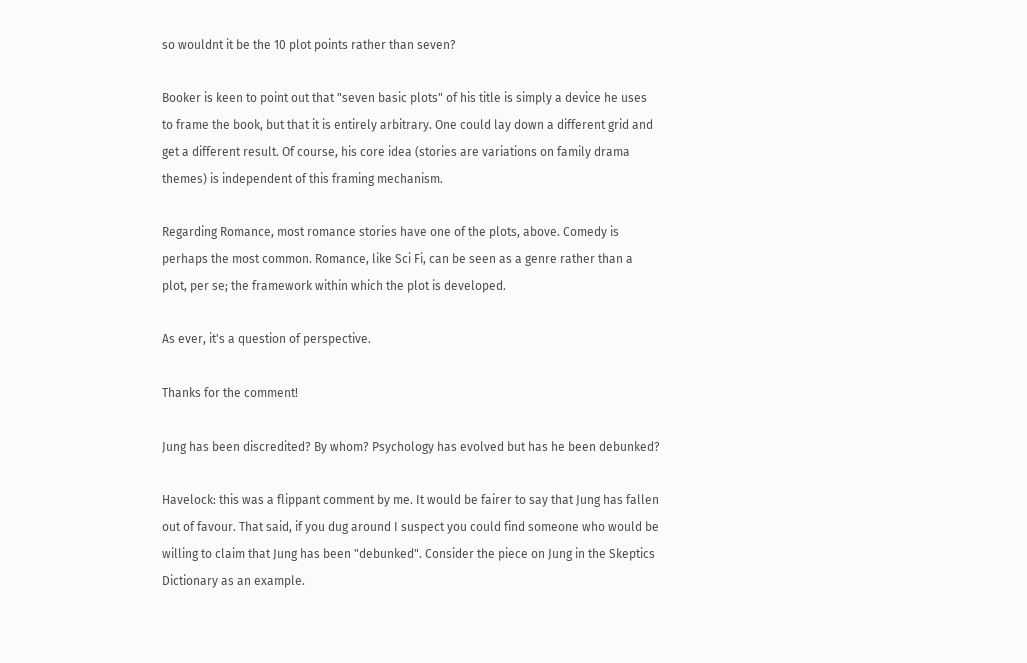so wouldnt it be the 10 plot points rather than seven?

Booker is keen to point out that "seven basic plots" of his title is simply a device he uses to frame the book, but that it is entirely arbitrary. One could lay down a different grid and get a different result. Of course, his core idea (stories are variations on family drama themes) is independent of this framing mechanism.

Regarding Romance, most romance stories have one of the plots, above. Comedy is perhaps the most common. Romance, like Sci Fi, can be seen as a genre rather than a plot, per se; the framework within which the plot is developed.

As ever, it's a question of perspective.

Thanks for the comment!

Jung has been discredited? By whom? Psychology has evolved but has he been debunked?

Havelock: this was a flippant comment by me. It would be fairer to say that Jung has fallen out of favour. That said, if you dug around I suspect you could find someone who would be willing to claim that Jung has been "debunked". Consider the piece on Jung in the Skeptics Dictionary as an example.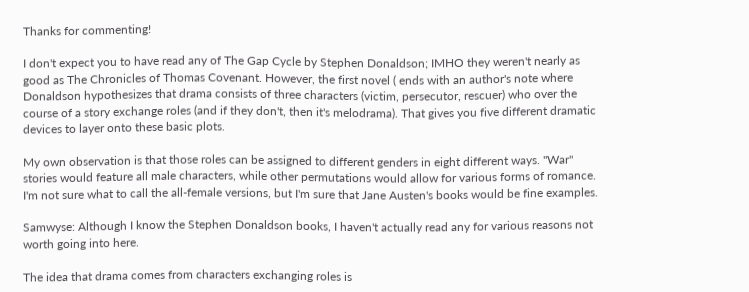Thanks for commenting!

I don't expect you to have read any of The Gap Cycle by Stephen Donaldson; IMHO they weren't nearly as good as The Chronicles of Thomas Covenant. However, the first novel ( ends with an author's note where Donaldson hypothesizes that drama consists of three characters (victim, persecutor, rescuer) who over the course of a story exchange roles (and if they don't, then it's melodrama). That gives you five different dramatic devices to layer onto these basic plots.

My own observation is that those roles can be assigned to different genders in eight different ways. "War" stories would feature all male characters, while other permutations would allow for various forms of romance. I'm not sure what to call the all-female versions, but I'm sure that Jane Austen's books would be fine examples.

Samwyse: Although I know the Stephen Donaldson books, I haven't actually read any for various reasons not worth going into here.

The idea that drama comes from characters exchanging roles is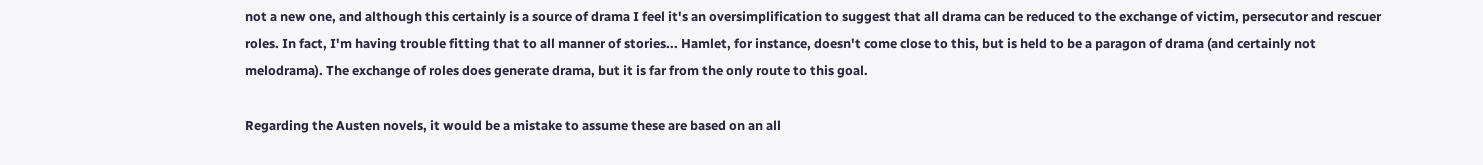not a new one, and although this certainly is a source of drama I feel it's an oversimplification to suggest that all drama can be reduced to the exchange of victim, persecutor and rescuer roles. In fact, I'm having trouble fitting that to all manner of stories... Hamlet, for instance, doesn't come close to this, but is held to be a paragon of drama (and certainly not melodrama). The exchange of roles does generate drama, but it is far from the only route to this goal.

Regarding the Austen novels, it would be a mistake to assume these are based on an all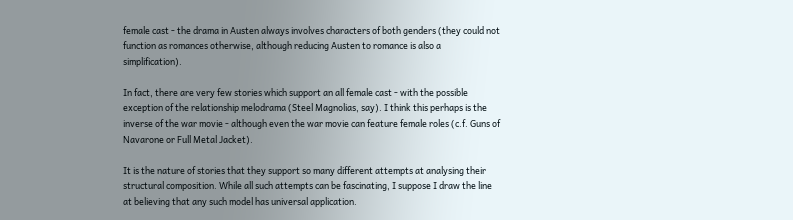female cast - the drama in Austen always involves characters of both genders (they could not function as romances otherwise, although reducing Austen to romance is also a simplification).

In fact, there are very few stories which support an all female cast - with the possible exception of the relationship melodrama (Steel Magnolias, say). I think this perhaps is the inverse of the war movie - although even the war movie can feature female roles (c.f. Guns of Navarone or Full Metal Jacket).

It is the nature of stories that they support so many different attempts at analysing their structural composition. While all such attempts can be fascinating, I suppose I draw the line at believing that any such model has universal application.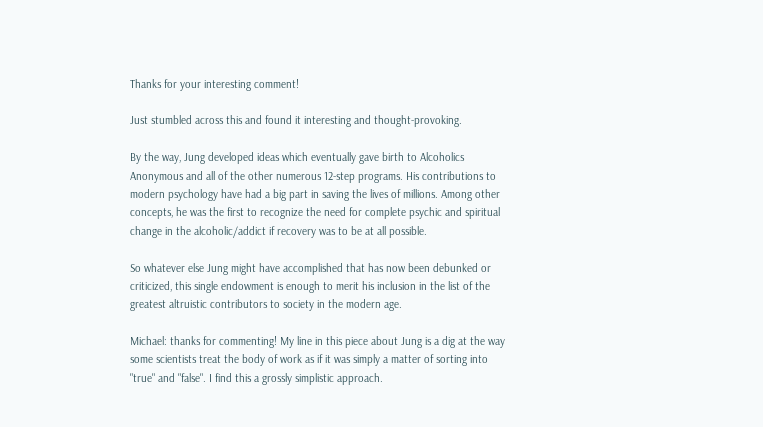Thanks for your interesting comment!

Just stumbled across this and found it interesting and thought-provoking.

By the way, Jung developed ideas which eventually gave birth to Alcoholics Anonymous and all of the other numerous 12-step programs. His contributions to modern psychology have had a big part in saving the lives of millions. Among other concepts, he was the first to recognize the need for complete psychic and spiritual change in the alcoholic/addict if recovery was to be at all possible.

So whatever else Jung might have accomplished that has now been debunked or criticized, this single endowment is enough to merit his inclusion in the list of the greatest altruistic contributors to society in the modern age.

Michael: thanks for commenting! My line in this piece about Jung is a dig at the way some scientists treat the body of work as if it was simply a matter of sorting into "true" and "false". I find this a grossly simplistic approach.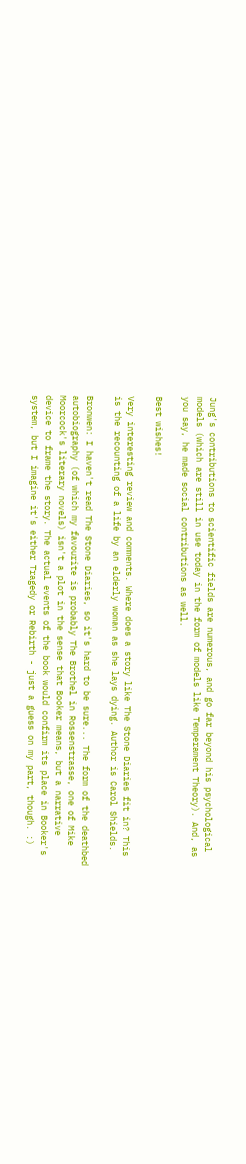Jung's contributions to scientific fields are numerous, and go far beyond his psychological models (which are still in use today in the form of models like Temperament Theory). And, as you say, he made social contributions as well.

Best wishes!

Very interesting review and comments. Where does a story like The Stone Diaries fit in? This is the recounting of a life by an elderly woman as she lays dying. Author is Carol Shields.

Bronwen: I haven't read The Stone Diaries, so it's hard to be sure... The form of the deathbed autobiography (of which my favourite is probably The Brothel in Rossenstrasse, one of Mike Moorcock's literary novels) isn't a plot in the sense that Booker means, but a narrative device to frame the story. The actual events of the book would confirm its place in Booker's system, but I imagine it's either Tragedy or Rebirth - just a guess on my part, though. :)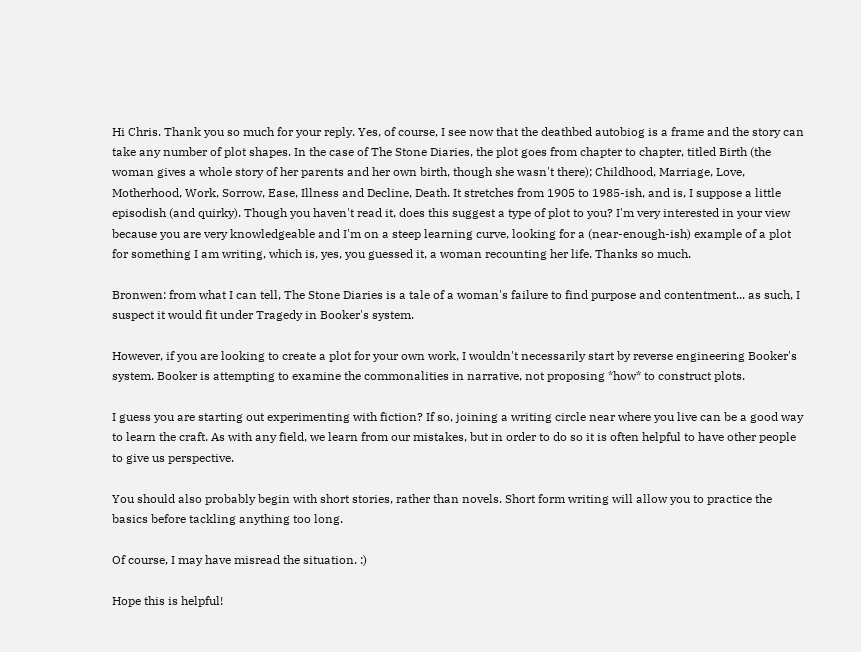Hi Chris. Thank you so much for your reply. Yes, of course, I see now that the deathbed autobiog is a frame and the story can take any number of plot shapes. In the case of The Stone Diaries, the plot goes from chapter to chapter, titled Birth (the woman gives a whole story of her parents and her own birth, though she wasn't there); Childhood, Marriage, Love, Motherhood, Work, Sorrow, Ease, Illness and Decline, Death. It stretches from 1905 to 1985-ish, and is, I suppose a little episodish (and quirky). Though you haven't read it, does this suggest a type of plot to you? I'm very interested in your view because you are very knowledgeable and I'm on a steep learning curve, looking for a (near-enough-ish) example of a plot for something I am writing, which is, yes, you guessed it, a woman recounting her life. Thanks so much.

Bronwen: from what I can tell, The Stone Diaries is a tale of a woman's failure to find purpose and contentment... as such, I suspect it would fit under Tragedy in Booker's system.

However, if you are looking to create a plot for your own work, I wouldn't necessarily start by reverse engineering Booker's system. Booker is attempting to examine the commonalities in narrative, not proposing *how* to construct plots.

I guess you are starting out experimenting with fiction? If so, joining a writing circle near where you live can be a good way to learn the craft. As with any field, we learn from our mistakes, but in order to do so it is often helpful to have other people to give us perspective.

You should also probably begin with short stories, rather than novels. Short form writing will allow you to practice the basics before tackling anything too long.

Of course, I may have misread the situation. :)

Hope this is helpful!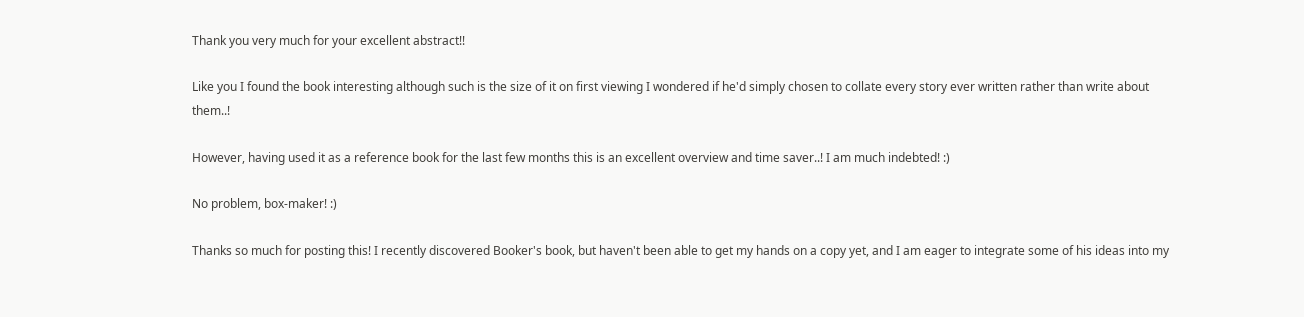Thank you very much for your excellent abstract!!

Like you I found the book interesting although such is the size of it on first viewing I wondered if he'd simply chosen to collate every story ever written rather than write about them..!

However, having used it as a reference book for the last few months this is an excellent overview and time saver..! I am much indebted! :)

No problem, box-maker! :)

Thanks so much for posting this! I recently discovered Booker's book, but haven't been able to get my hands on a copy yet, and I am eager to integrate some of his ideas into my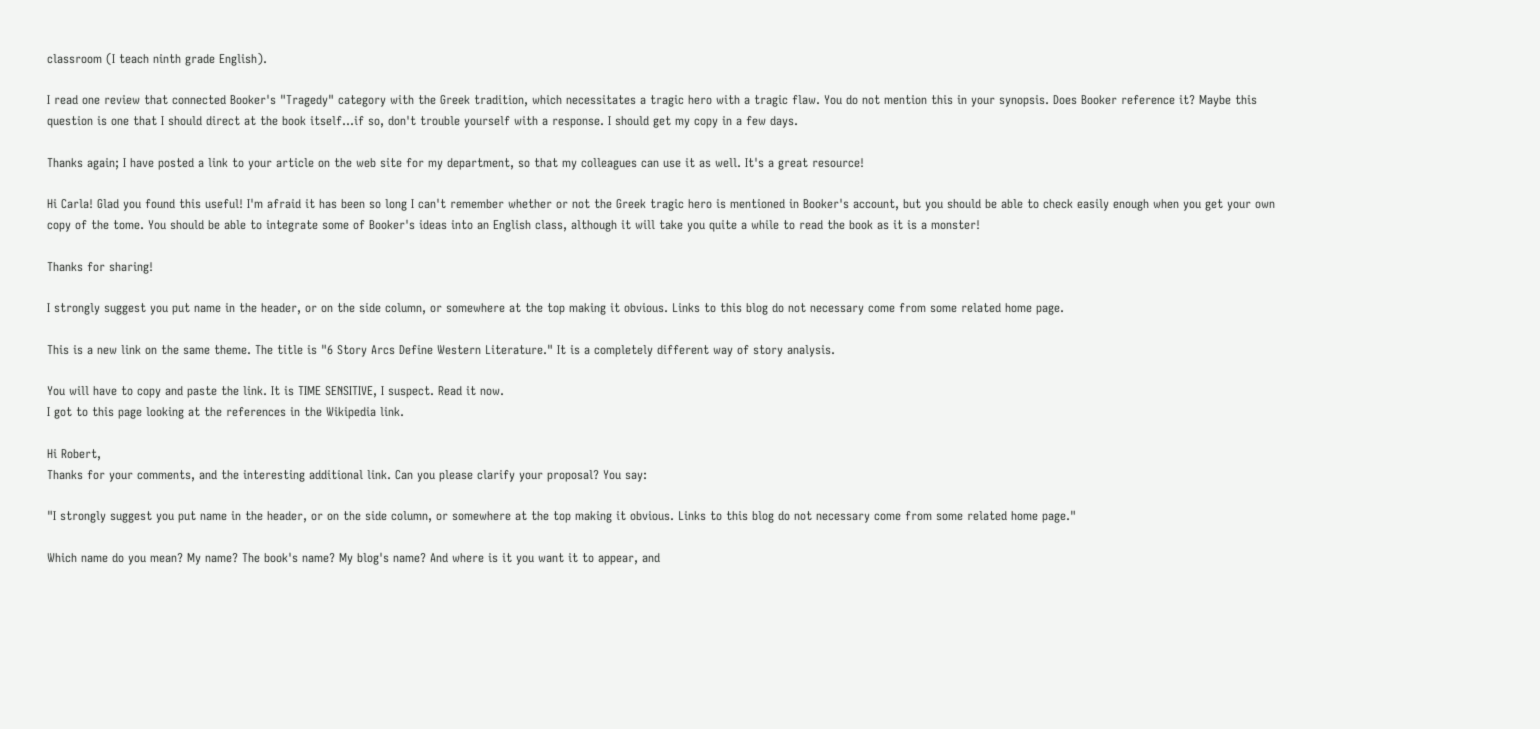classroom (I teach ninth grade English).

I read one review that connected Booker's "Tragedy" category with the Greek tradition, which necessitates a tragic hero with a tragic flaw. You do not mention this in your synopsis. Does Booker reference it? Maybe this question is one that I should direct at the book itself...if so, don't trouble yourself with a response. I should get my copy in a few days.

Thanks again; I have posted a link to your article on the web site for my department, so that my colleagues can use it as well. It's a great resource!

Hi Carla! Glad you found this useful! I'm afraid it has been so long I can't remember whether or not the Greek tragic hero is mentioned in Booker's account, but you should be able to check easily enough when you get your own copy of the tome. You should be able to integrate some of Booker's ideas into an English class, although it will take you quite a while to read the book as it is a monster!

Thanks for sharing!

I strongly suggest you put name in the header, or on the side column, or somewhere at the top making it obvious. Links to this blog do not necessary come from some related home page.

This is a new link on the same theme. The title is "6 Story Arcs Define Western Literature." It is a completely different way of story analysis.

You will have to copy and paste the link. It is TIME SENSITIVE, I suspect. Read it now.
I got to this page looking at the references in the Wikipedia link.

Hi Robert,
Thanks for your comments, and the interesting additional link. Can you please clarify your proposal? You say:

"I strongly suggest you put name in the header, or on the side column, or somewhere at the top making it obvious. Links to this blog do not necessary come from some related home page."

Which name do you mean? My name? The book's name? My blog's name? And where is it you want it to appear, and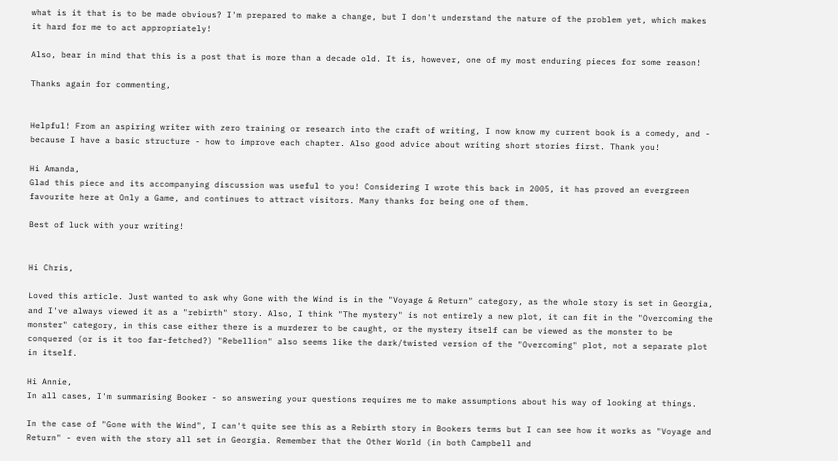what is it that is to be made obvious? I'm prepared to make a change, but I don't understand the nature of the problem yet, which makes it hard for me to act appropriately!

Also, bear in mind that this is a post that is more than a decade old. It is, however, one of my most enduring pieces for some reason!

Thanks again for commenting,


Helpful! From an aspiring writer with zero training or research into the craft of writing, I now know my current book is a comedy, and - because I have a basic structure - how to improve each chapter. Also good advice about writing short stories first. Thank you!

Hi Amanda,
Glad this piece and its accompanying discussion was useful to you! Considering I wrote this back in 2005, it has proved an evergreen favourite here at Only a Game, and continues to attract visitors. Many thanks for being one of them.

Best of luck with your writing!


Hi Chris,

Loved this article. Just wanted to ask why Gone with the Wind is in the "Voyage & Return" category, as the whole story is set in Georgia, and I've always viewed it as a "rebirth" story. Also, I think "The mystery" is not entirely a new plot, it can fit in the "Overcoming the monster" category, in this case either there is a murderer to be caught, or the mystery itself can be viewed as the monster to be conquered (or is it too far-fetched?) "Rebellion" also seems like the dark/twisted version of the "Overcoming" plot, not a separate plot in itself.

Hi Annie,
In all cases, I'm summarising Booker - so answering your questions requires me to make assumptions about his way of looking at things.

In the case of "Gone with the Wind", I can't quite see this as a Rebirth story in Bookers terms but I can see how it works as "Voyage and Return" - even with the story all set in Georgia. Remember that the Other World (in both Campbell and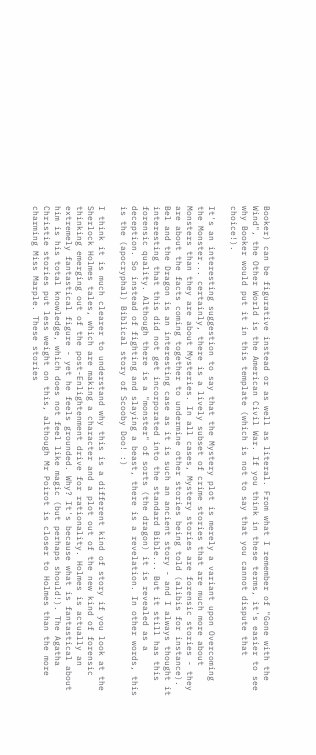Booker) can be figurative instead or as well as literal. From what I remember of "Gone with the Wind", the Other World is the American Civil War. If you think in these terms, it's easier to see why Booker would put it in this template (which is not to say that you cannot dispute that choice!).

It's an interesting suggestion to say that the Mystery plot is merely a variant upon Overcoming the Monster... certainly, there is a lively subset of crime stories that are much more about Monsters than they are about Mysteries. In all cases, Mystery stories are forensic stories - they are about the facts coming together to undermine other stories being told (alibis for instance). Bel and the Dragon is an interesting case as it is such an ancient story - and I always thought it interesting that this did not get incorporated into the standard Bible... But it still has this forensic quality. Although there is a "monster" of sorts (the dragon) it is revealed as a deception. So instead of fighting and slaying a beast, there is a revelation. In other words, this is the (apocryphal) Biblical story of Scooby Doo! :)

I think it is much clearer to understand why this is a different kind of story if you look at the Sherlock Holmes tales, which are making a character and a plot out of the new kind of forensic thinking emerging out of the post-Enlightenment drive for rationality. Holmes is actually an extremely fantastical figure - yet he feels grounded. Why? It's because what is fantastical about him is his total knowledge, which does not feel like magic (but perhaps should!). The Agatha Christie stories put less weight on this, although Mr Poirot is closer to Holmes than the more charming Miss Marple. These stories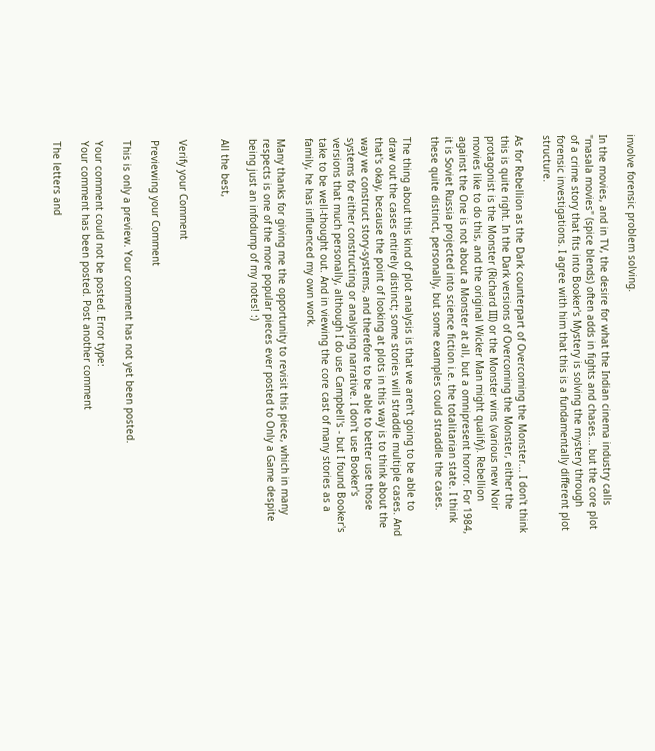involve forensic problem solving.

In the movies, and in TV, the desire for what the Indian cinema industry calls "masala movies" (spice blends) often adds in fights and chases... but the core plot of a crime story that fits into Booker's Mystery is solving the mystery through forensic investigations. I agree with him that this is a fundamentally different plot structure.

As for Rebellion as the Dark counterpart of Overcoming the Monster... I don't think this is quite right. In the Dark versions of Overcoming the Monster, either the protagonist is the Monster (Richard III) or the Monster wins (various new Noir movies like to do this, and the original Wicker Man might qualify). Rebellion against the One is not about a Monster at all, but a omnipresent horror. For 1984, it is Soviet Russia projected into science fiction i.e. the totalitarian state. I think these quite distinct, personally, but some examples could straddle the cases.

The thing about this kind of plot analysis is that we aren't going to be able to draw out the cases entirely distinct; some stories will straddle multiple cases. And that's okay, because the point of looking at plots in this way is to think about the way we construct story-systems, and therefore to be able to better use those systems for either constructing or analysing narrative. I don't use Booker's versions that much personally, although I do use Campbell's - but I found Booker's take to be well-thought out. And in viewing the core cast of many stories as a family, he has influenced my own work.

Many thanks for giving me the opportunity to revisit this piece, which in many respects is one of the more popular pieces ever posted to Only a Game despite being just an infodump of my notes! :)

All the best,


Verify your Comment

Previewing your Comment

This is only a preview. Your comment has not yet been posted.

Your comment could not be posted. Error type:
Your comment has been posted. Post another comment

The letters and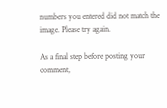numbers you entered did not match the image. Please try again.

As a final step before posting your comment,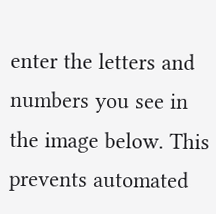enter the letters and numbers you see in the image below. This prevents automated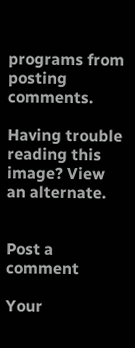programs from posting comments.

Having trouble reading this image? View an alternate.


Post a comment

Your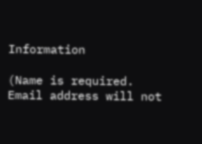Information

(Name is required. Email address will not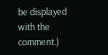be displayed with the comment.)